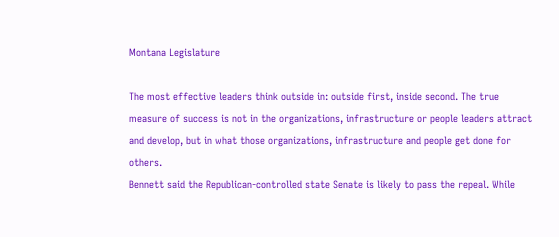Montana Legislature

The most effective leaders think outside in: outside first, inside second. The true measure of success is not in the organizations, infrastructure or people leaders attract and develop, but in what those organizations, infrastructure and people get done for others.
Bennett said the Republican-controlled state Senate is likely to pass the repeal. While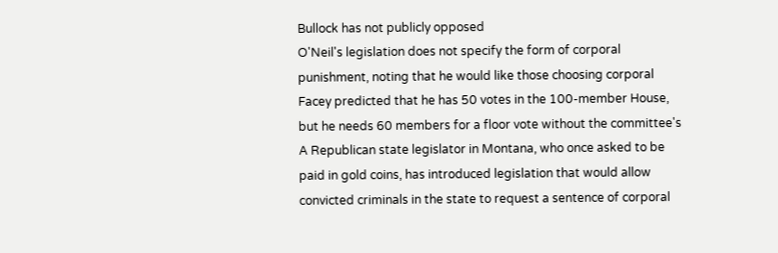Bullock has not publicly opposed
O'Neil's legislation does not specify the form of corporal punishment, noting that he would like those choosing corporal
Facey predicted that he has 50 votes in the 100-member House, but he needs 60 members for a floor vote without the committee's
A Republican state legislator in Montana, who once asked to be paid in gold coins, has introduced legislation that would allow convicted criminals in the state to request a sentence of corporal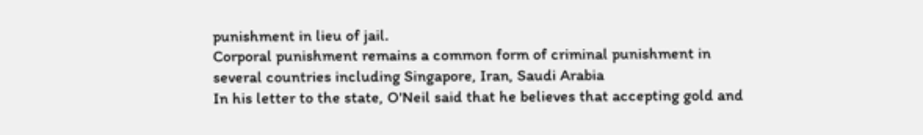punishment in lieu of jail.
Corporal punishment remains a common form of criminal punishment in several countries including Singapore, Iran, Saudi Arabia
In his letter to the state, O'Neil said that he believes that accepting gold and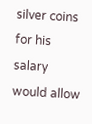silver coins for his salary would allow